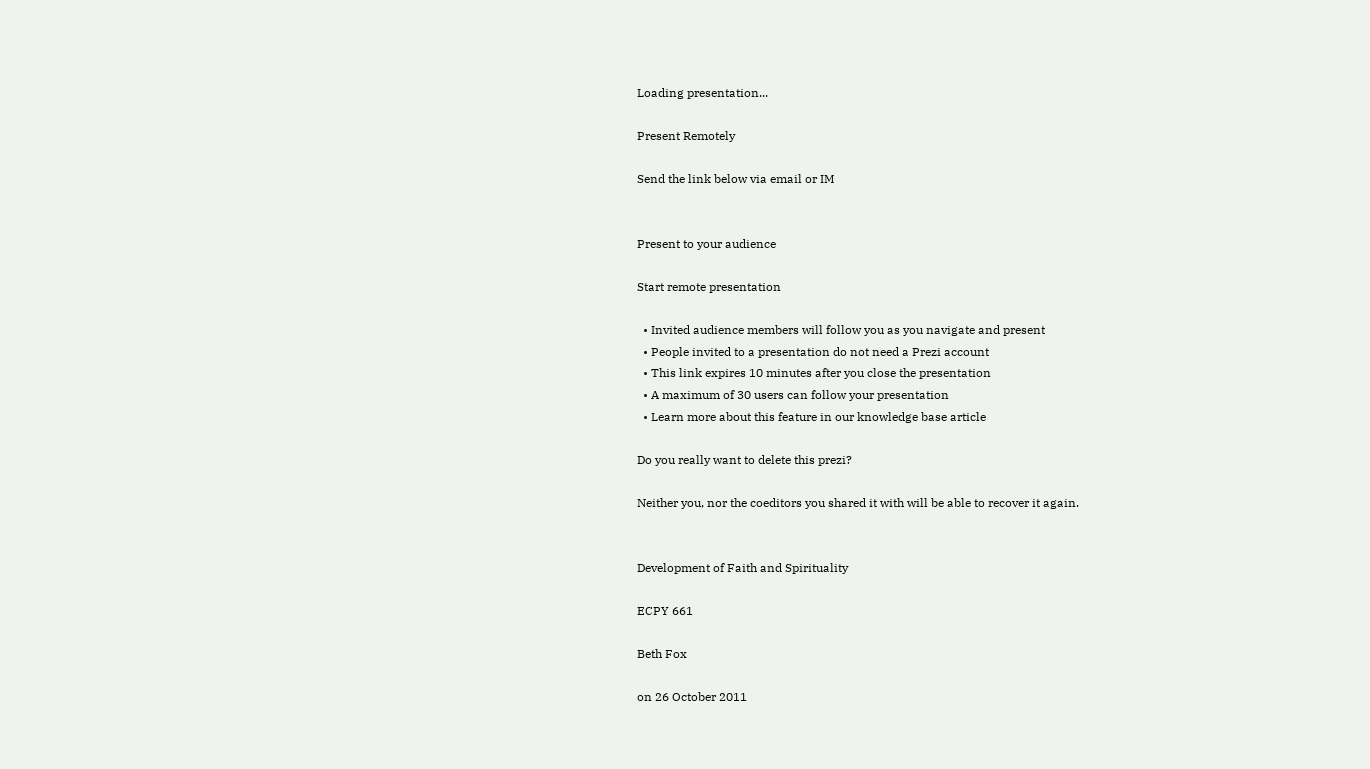Loading presentation...

Present Remotely

Send the link below via email or IM


Present to your audience

Start remote presentation

  • Invited audience members will follow you as you navigate and present
  • People invited to a presentation do not need a Prezi account
  • This link expires 10 minutes after you close the presentation
  • A maximum of 30 users can follow your presentation
  • Learn more about this feature in our knowledge base article

Do you really want to delete this prezi?

Neither you, nor the coeditors you shared it with will be able to recover it again.


Development of Faith and Spirituality

ECPY 661

Beth Fox

on 26 October 2011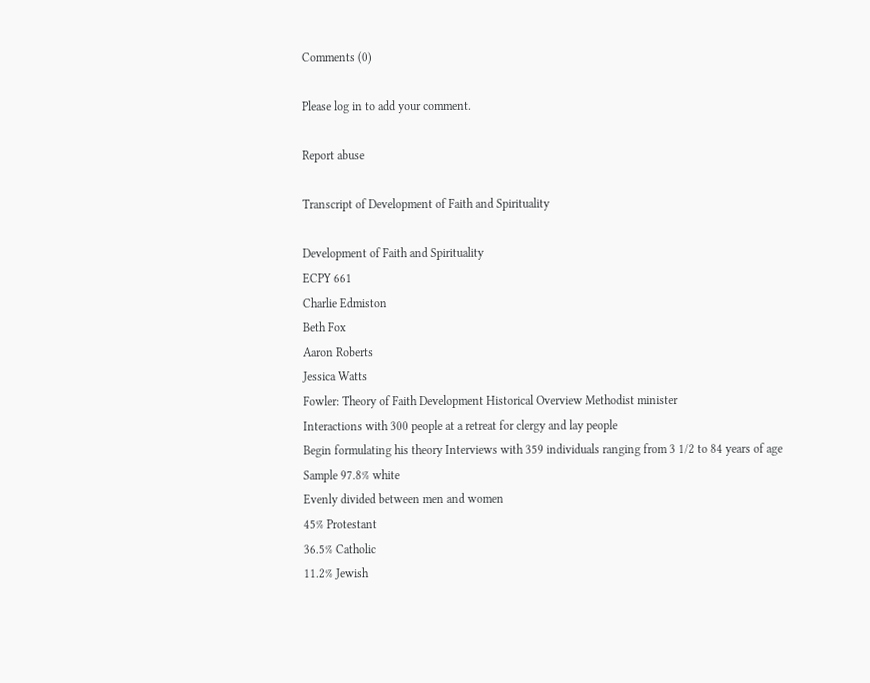Comments (0)

Please log in to add your comment.

Report abuse

Transcript of Development of Faith and Spirituality

Development of Faith and Spirituality
ECPY 661
Charlie Edmiston
Beth Fox
Aaron Roberts
Jessica Watts
Fowler: Theory of Faith Development Historical Overview Methodist minister
Interactions with 300 people at a retreat for clergy and lay people
Begin formulating his theory Interviews with 359 individuals ranging from 3 1/2 to 84 years of age
Sample 97.8% white
Evenly divided between men and women
45% Protestant
36.5% Catholic
11.2% Jewish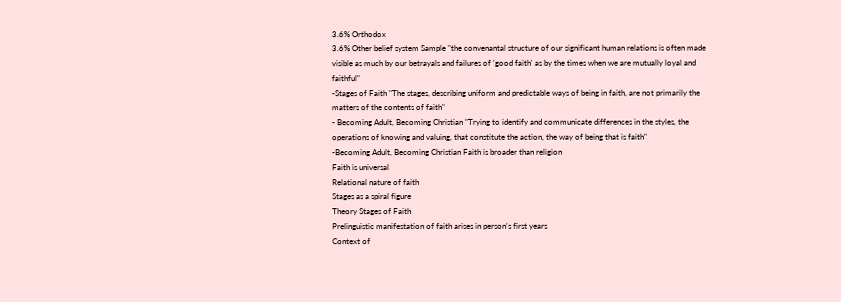3.6% Orthodox
3.6% Other belief system Sample "the convenantal structure of our significant human relations is often made visible as much by our betrayals and failures of 'good faith' as by the times when we are mutually loyal and faithful"
-Stages of Faith "The stages, describing uniform and predictable ways of being in faith, are not primarily the matters of the contents of faith"
- Becoming Adult, Becoming Christian "Trying to identify and communicate differences in the styles, the operations of knowing and valuing, that constitute the action, the way of being that is faith"
-Becoming Adult, Becoming Christian Faith is broader than religion
Faith is universal
Relational nature of faith
Stages as a spiral figure
Theory Stages of Faith
Prelinguistic manifestation of faith arises in person's first years
Context of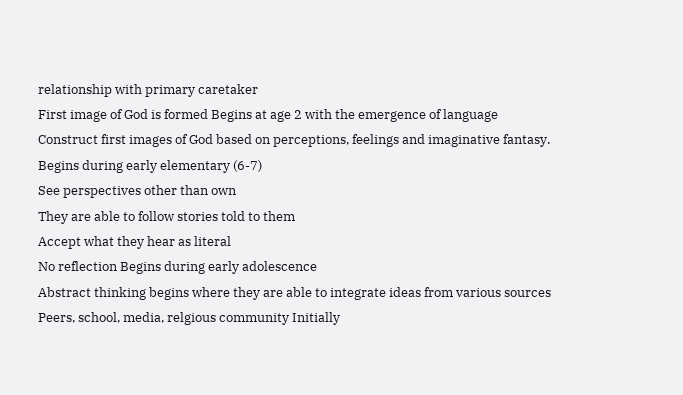relationship with primary caretaker
First image of God is formed Begins at age 2 with the emergence of language
Construct first images of God based on perceptions, feelings and imaginative fantasy. Begins during early elementary (6-7)
See perspectives other than own
They are able to follow stories told to them
Accept what they hear as literal
No reflection Begins during early adolescence
Abstract thinking begins where they are able to integrate ideas from various sources
Peers, school, media, relgious community Initially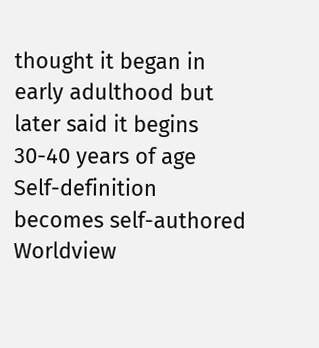thought it began in early adulthood but later said it begins 30-40 years of age
Self-definition becomes self-authored
Worldview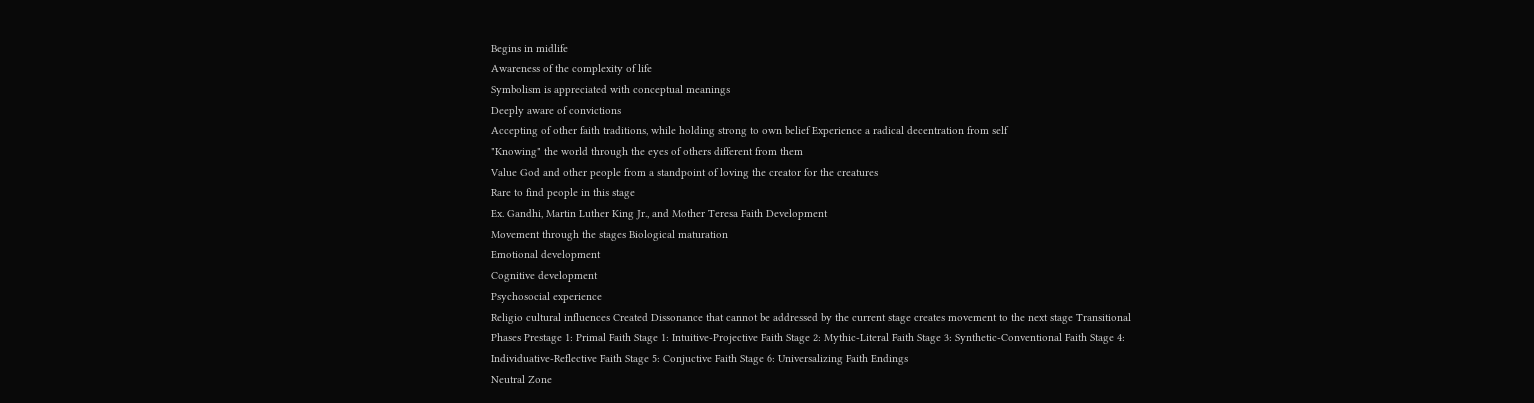Begins in midlife
Awareness of the complexity of life
Symbolism is appreciated with conceptual meanings
Deeply aware of convictions
Accepting of other faith traditions, while holding strong to own belief Experience a radical decentration from self
"Knowing" the world through the eyes of others different from them
Value God and other people from a standpoint of loving the creator for the creatures
Rare to find people in this stage
Ex. Gandhi, Martin Luther King Jr., and Mother Teresa Faith Development
Movement through the stages Biological maturation
Emotional development
Cognitive development
Psychosocial experience
Religio cultural influences Created Dissonance that cannot be addressed by the current stage creates movement to the next stage Transitional Phases Prestage 1: Primal Faith Stage 1: Intuitive-Projective Faith Stage 2: Mythic-Literal Faith Stage 3: Synthetic-Conventional Faith Stage 4: Individuative-Reflective Faith Stage 5: Conjuctive Faith Stage 6: Universalizing Faith Endings
Neutral Zone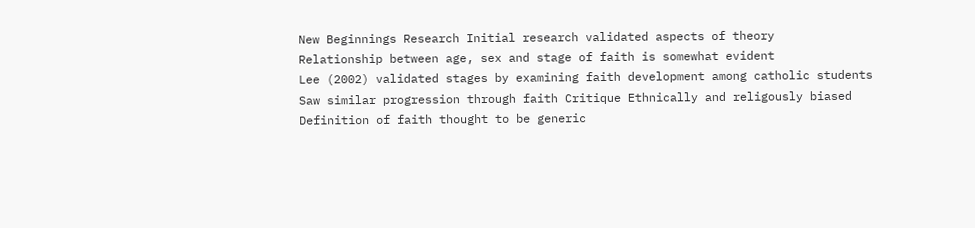New Beginnings Research Initial research validated aspects of theory
Relationship between age, sex and stage of faith is somewhat evident
Lee (2002) validated stages by examining faith development among catholic students
Saw similar progression through faith Critique Ethnically and religously biased
Definition of faith thought to be generic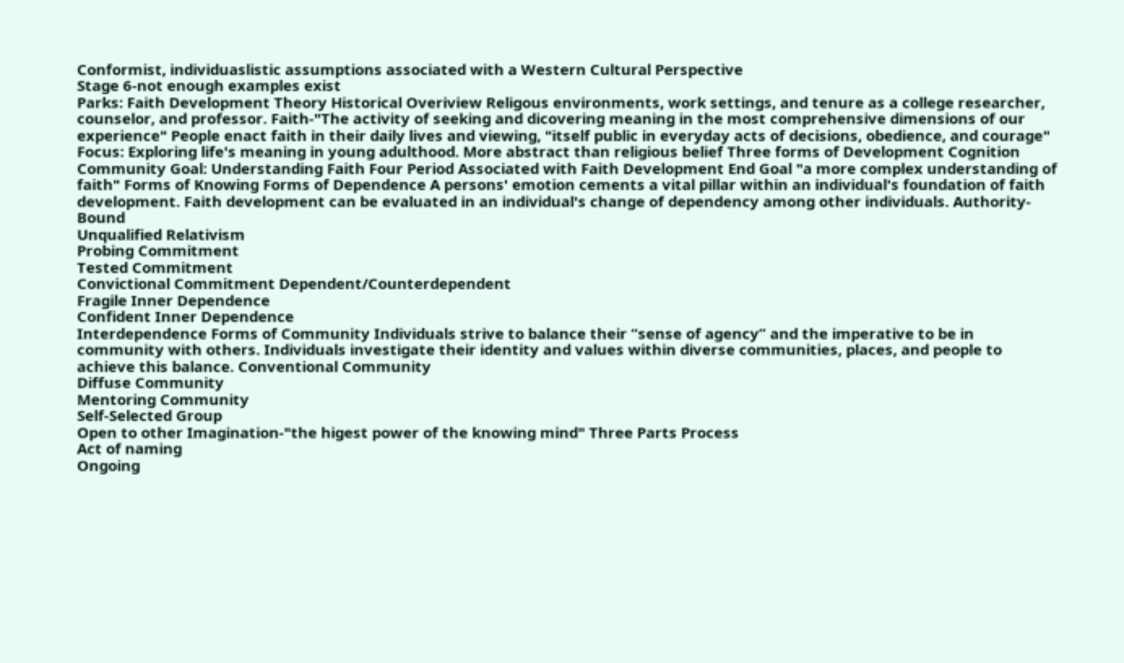Conformist, individuaslistic assumptions associated with a Western Cultural Perspective
Stage 6-not enough examples exist
Parks: Faith Development Theory Historical Overiview Religous environments, work settings, and tenure as a college researcher, counselor, and professor. Faith-"The activity of seeking and dicovering meaning in the most comprehensive dimensions of our experience" People enact faith in their daily lives and viewing, "itself public in everyday acts of decisions, obedience, and courage" Focus: Exploring life's meaning in young adulthood. More abstract than religious belief Three forms of Development Cognition
Community Goal: Understanding Faith Four Period Associated with Faith Development End Goal "a more complex understanding of faith" Forms of Knowing Forms of Dependence A persons' emotion cements a vital pillar within an individual's foundation of faith development. Faith development can be evaluated in an individual's change of dependency among other individuals. Authority-Bound
Unqualified Relativism
Probing Commitment
Tested Commitment
Convictional Commitment Dependent/Counterdependent
Fragile Inner Dependence
Confident Inner Dependence
Interdependence Forms of Community Individuals strive to balance their “sense of agency” and the imperative to be in community with others. Individuals investigate their identity and values within diverse communities, places, and people to achieve this balance. Conventional Community
Diffuse Community
Mentoring Community
Self-Selected Group
Open to other Imagination-"the higest power of the knowing mind" Three Parts Process
Act of naming
Ongoing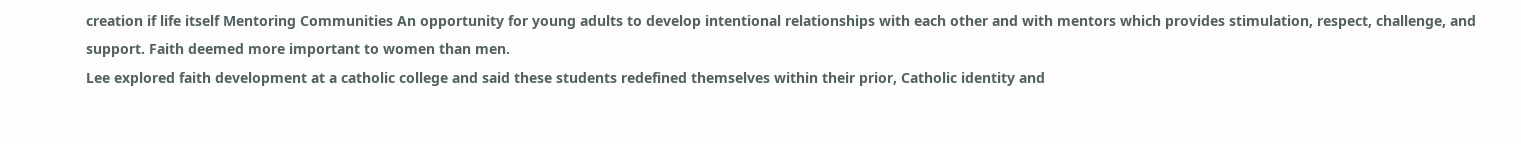creation if life itself Mentoring Communities An opportunity for young adults to develop intentional relationships with each other and with mentors which provides stimulation, respect, challenge, and support. Faith deemed more important to women than men.
Lee explored faith development at a catholic college and said these students redefined themselves within their prior, Catholic identity and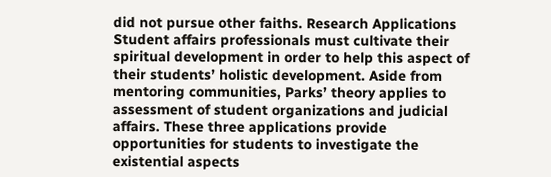did not pursue other faiths. Research Applications Student affairs professionals must cultivate their spiritual development in order to help this aspect of their students’ holistic development. Aside from mentoring communities, Parks’ theory applies to assessment of student organizations and judicial affairs. These three applications provide opportunities for students to investigate the existential aspects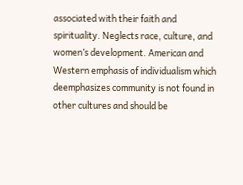associated with their faith and spirituality. Neglects race, culture, and women’s development. American and Western emphasis of individualism which deemphasizes community is not found in other cultures and should be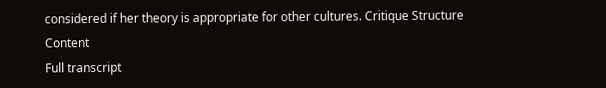considered if her theory is appropriate for other cultures. Critique Structure Content
Full transcript